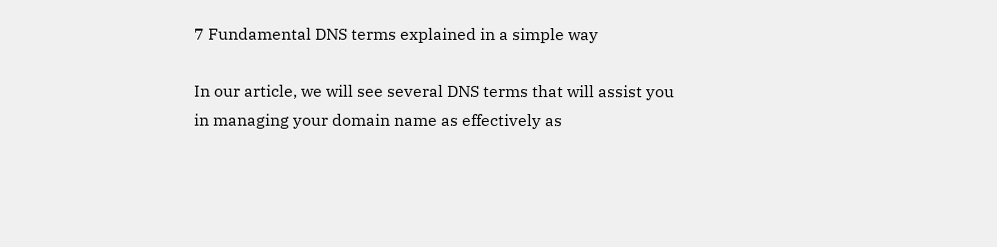7 Fundamental DNS terms explained in a simple way

In our article, we will see several DNS terms that will assist you in managing your domain name as effectively as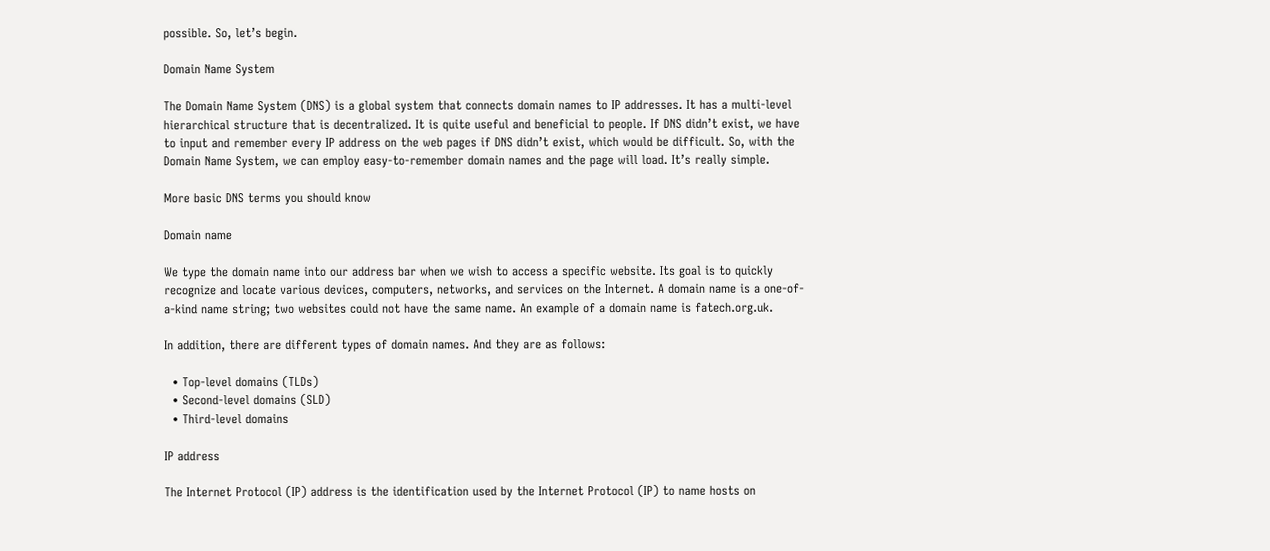possible. So, let’s begin.

Domain Name System

The Domain Name System (DNS) is a global system that connects domain names to IP addresses. It has a multi-level hierarchical structure that is decentralized. It is quite useful and beneficial to people. If DNS didn’t exist, we have to input and remember every IP address on the web pages if DNS didn’t exist, which would be difficult. So, with the Domain Name System, we can employ easy-to-remember domain names and the page will load. It’s really simple.

More basic DNS terms you should know

Domain name

We type the domain name into our address bar when we wish to access a specific website. Its goal is to quickly recognize and locate various devices, computers, networks, and services on the Internet. A domain name is a one-of-a-kind name string; two websites could not have the same name. An example of a domain name is fatech.org.uk.

In addition, there are different types of domain names. And they are as follows:

  • Top-level domains (TLDs)
  • Second-level domains (SLD)
  • Third-level domains

IP address

The Internet Protocol (IP) address is the identification used by the Internet Protocol (IP) to name hosts on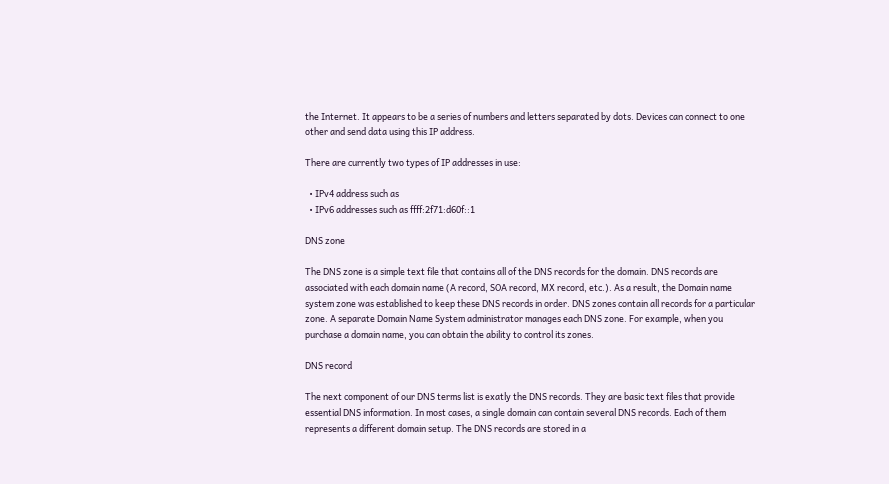the Internet. It appears to be a series of numbers and letters separated by dots. Devices can connect to one other and send data using this IP address.

There are currently two types of IP addresses in use:

  • IPv4 address such as
  • IPv6 addresses such as ffff:2f71:d60f::1

DNS zone

The DNS zone is a simple text file that contains all of the DNS records for the domain. DNS records are associated with each domain name (A record, SOA record, MX record, etc.). As a result, the Domain name system zone was established to keep these DNS records in order. DNS zones contain all records for a particular zone. A separate Domain Name System administrator manages each DNS zone. For example, when you purchase a domain name, you can obtain the ability to control its zones.

DNS record

The next component of our DNS terms list is exatly the DNS records. They are basic text files that provide essential DNS information. In most cases, a single domain can contain several DNS records. Each of them represents a different domain setup. The DNS records are stored in a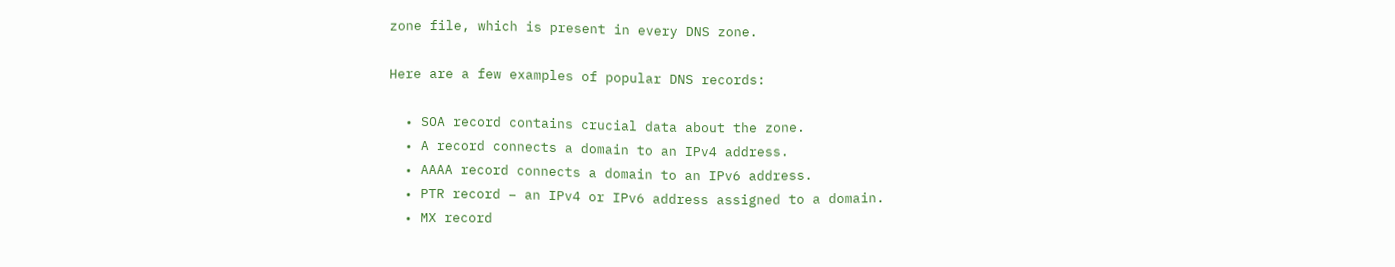zone file, which is present in every DNS zone.

Here are a few examples of popular DNS records:

  • SOA record contains crucial data about the zone.
  • A record connects a domain to an IPv4 address.
  • AAAA record connects a domain to an IPv6 address.
  • PTR record – an IPv4 or IPv6 address assigned to a domain.
  • MX record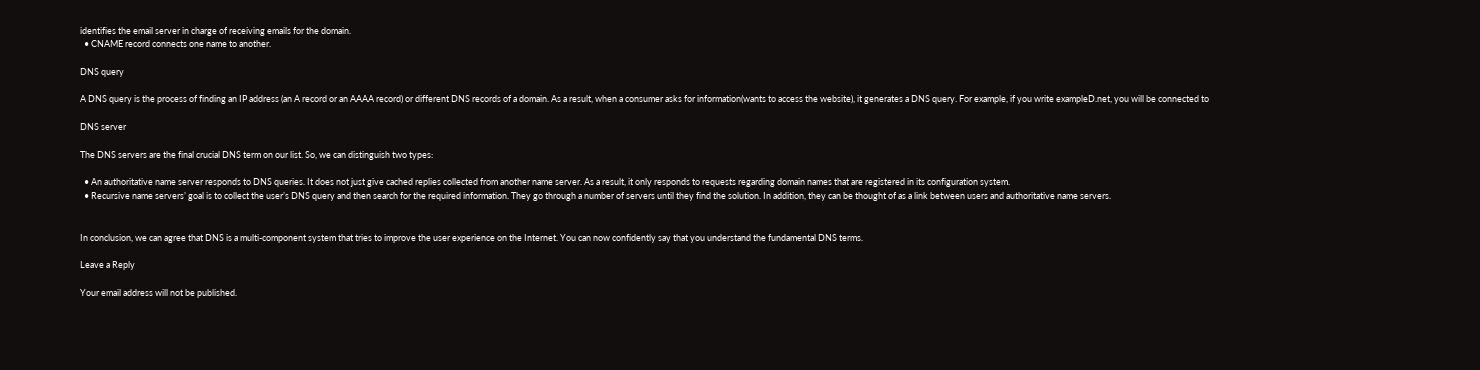identifies the email server in charge of receiving emails for the domain.
  • CNAME record connects one name to another.

DNS query

A DNS query is the process of finding an IP address (an A record or an AAAA record) or different DNS records of a domain. As a result, when a consumer asks for information(wants to access the website), it generates a DNS query. For example, if you write exampleD.net, you will be connected to

DNS server

The DNS servers are the final crucial DNS term on our list. So, we can distinguish two types:

  • An authoritative name server responds to DNS queries. It does not just give cached replies collected from another name server. As a result, it only responds to requests regarding domain names that are registered in its configuration system.
  • Recursive name servers’ goal is to collect the user’s DNS query and then search for the required information. They go through a number of servers until they find the solution. In addition, they can be thought of as a link between users and authoritative name servers.


In conclusion, we can agree that DNS is a multi-component system that tries to improve the user experience on the Internet. You can now confidently say that you understand the fundamental DNS terms.

Leave a Reply

Your email address will not be published.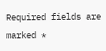Required fields are marked *